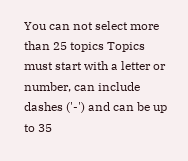You can not select more than 25 topics Topics must start with a letter or number, can include dashes ('-') and can be up to 35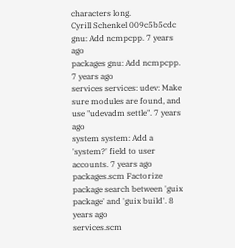characters long.
Cyrill Schenkel 009c5b5cdc gnu: Add ncmpcpp. 7 years ago
packages gnu: Add ncmpcpp. 7 years ago
services services: udev: Make sure modules are found, and use "udevadm settle". 7 years ago
system system: Add a 'system?' field to user accounts. 7 years ago
packages.scm Factorize package search between 'guix package' and 'guix build'. 8 years ago
services.scm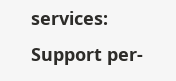services: Support per-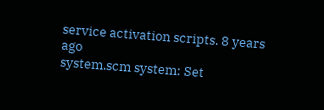service activation scripts. 8 years ago
system.scm system: Set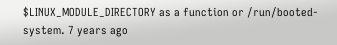$LINUX_MODULE_DIRECTORY as a function or /run/booted-system. 7 years ago